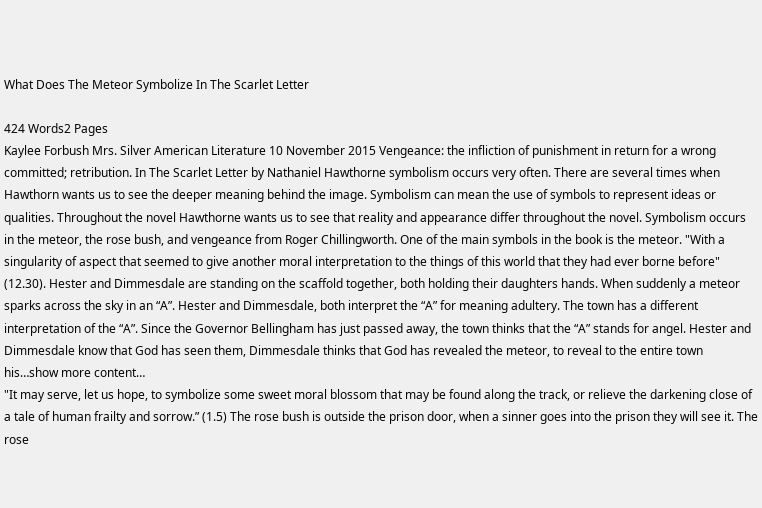What Does The Meteor Symbolize In The Scarlet Letter

424 Words2 Pages
Kaylee Forbush Mrs. Silver American Literature 10 November 2015 Vengeance: the infliction of punishment in return for a wrong committed; retribution. In The Scarlet Letter by Nathaniel Hawthorne symbolism occurs very often. There are several times when Hawthorn wants us to see the deeper meaning behind the image. Symbolism can mean the use of symbols to represent ideas or qualities. Throughout the novel Hawthorne wants us to see that reality and appearance differ throughout the novel. Symbolism occurs in the meteor, the rose bush, and vengeance from Roger Chillingworth. One of the main symbols in the book is the meteor. "With a singularity of aspect that seemed to give another moral interpretation to the things of this world that they had ever borne before" (12.30). Hester and Dimmesdale are standing on the scaffold together, both holding their daughters hands. When suddenly a meteor sparks across the sky in an “A”. Hester and Dimmesdale, both interpret the “A” for meaning adultery. The town has a different interpretation of the “A”. Since the Governor Bellingham has just passed away, the town thinks that the “A” stands for angel. Hester and Dimmesdale know that God has seen them, Dimmesdale thinks that God has revealed the meteor, to reveal to the entire town his…show more content…
"It may serve, let us hope, to symbolize some sweet moral blossom that may be found along the track, or relieve the darkening close of a tale of human frailty and sorrow.” (1.5) The rose bush is outside the prison door, when a sinner goes into the prison they will see it. The rose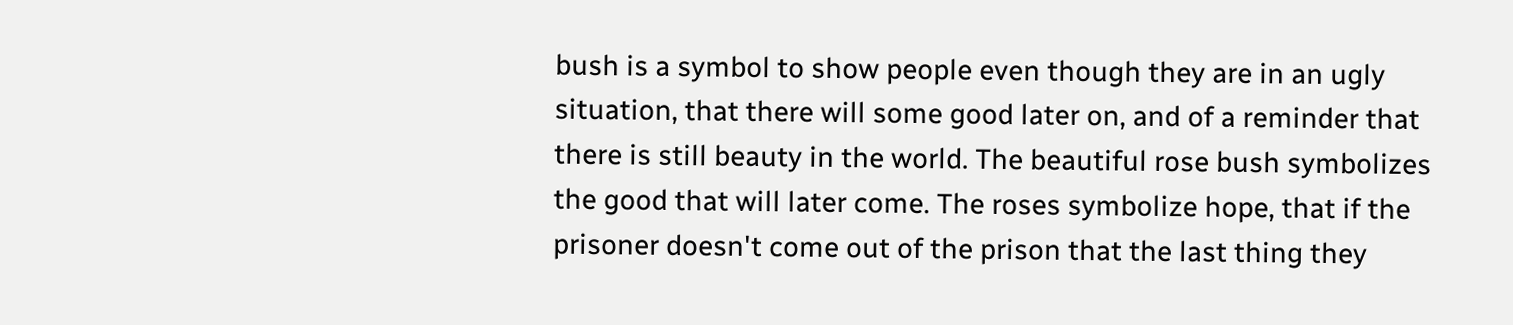bush is a symbol to show people even though they are in an ugly situation, that there will some good later on, and of a reminder that there is still beauty in the world. The beautiful rose bush symbolizes the good that will later come. The roses symbolize hope, that if the prisoner doesn't come out of the prison that the last thing they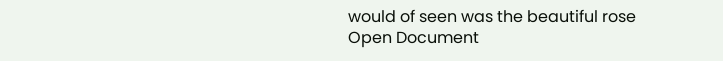would of seen was the beautiful rose
Open Document